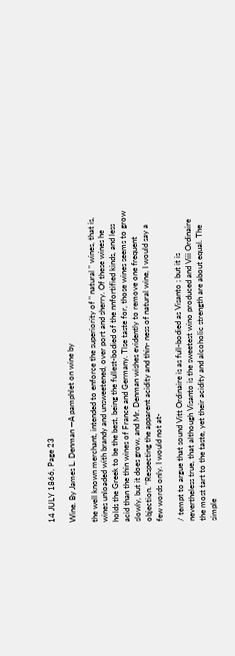14 JULY 1866, Page 23

Wine. By James L. Denman —A pamphlet on wine by

the well known merchant, intended to enforce the superiority of " natural " wines, that is, wines unloaded with brandy and unsweetened, over port and sherry. Of these wines he holds the Greek to be the best, being the fullest-bodied of the nnfortified kinds, and less acid than the thin wines of France and Germany. Tlse taste for, those wines seems to grow slowly, but it does grow, and Mr. Denman wishes evidently to remove one frequent objection. "Respecting the apparent acidity and thin- ness of natural wine, I would say a few words only. I would not at-

/ tempt to argue that sound Vitt Ordinaire is as full-bodied as Visanto ; but it is nevertheless true, that although Visanto is the sweetest wino produced and Viii Ordinaire the most tart to the taste, yet their acidity and alcoholic strength are about equal. The simple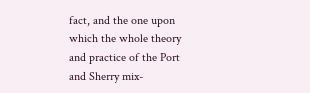fact, and the one upon which the whole theory and practice of the Port and Sherry mix-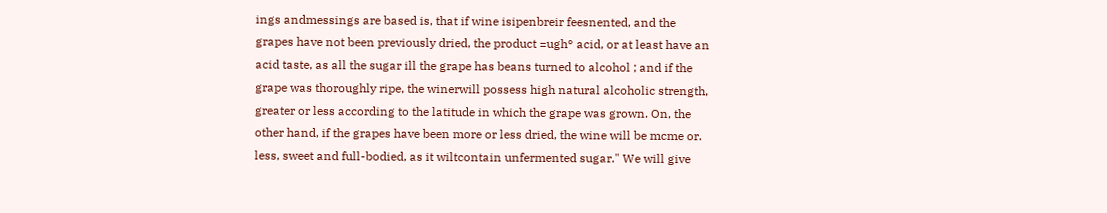ings andmessings are based is, that if wine isipenbreir feesnented, and the grapes have not been previously dried, the product =ugh° acid, or at least have an acid taste, as all the sugar ill the grape has beans turned to alcohol ; and if the grape was thoroughly ripe, the winerwill possess high natural alcoholic strength, greater or less according to the latitude in which the grape was grown. On, the other hand, if the grapes have been more or less dried, the wine will be mcme or. less, sweet and full-bodied, as it wiltcontain unfermented sugar." We will give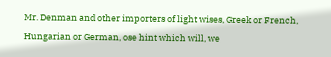Mr. Denman and other importers of light wises, Greek or French, Hungarian or German, ose hint which will, we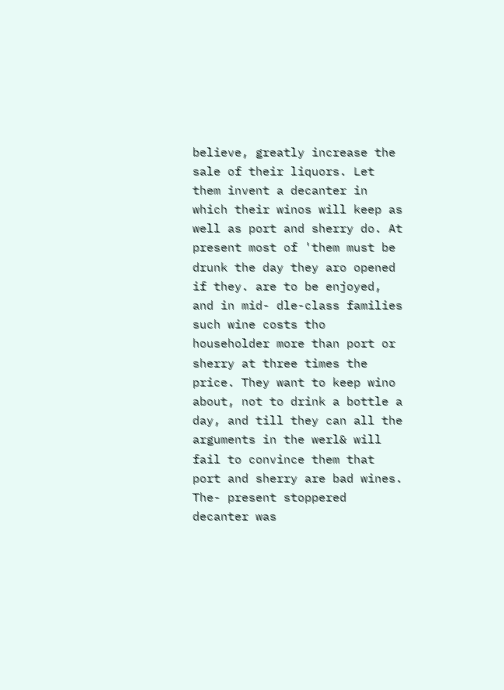believe, greatly increase the sale of their liquors. Let them invent a decanter in which their winos will keep as well as port and sherry do. At present most of 'them must be drunk the day they aro opened if they. are to be enjoyed, and in mid- dle-class families such wine costs tho householder more than port or sherry at three times the price. They want to keep wino about, not to drink a bottle a day, and till they can all the arguments in the werl& will fail to convince them that port and sherry are bad wines. The- present stoppered decanter was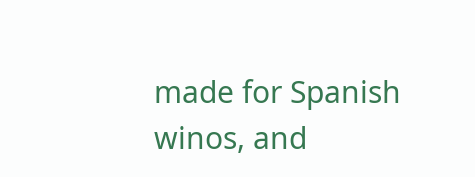made for Spanish winos, and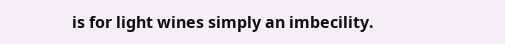is for light wines simply an imbecility.